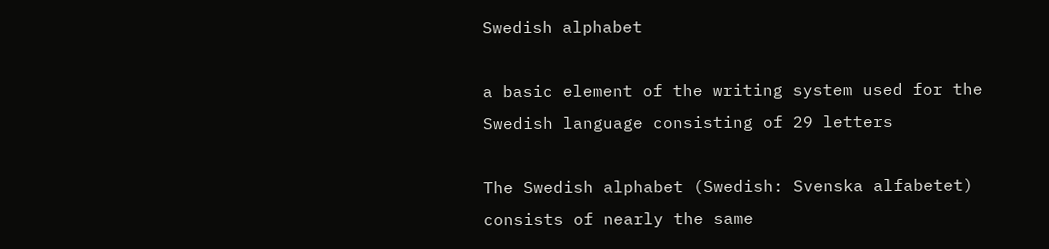Swedish alphabet

a basic element of the writing system used for the Swedish language consisting of 29 letters

The Swedish alphabet (Swedish: Svenska alfabetet) consists of nearly the same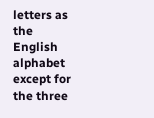letters as the English alphabet except for the three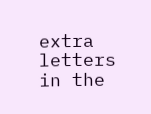extra letters in the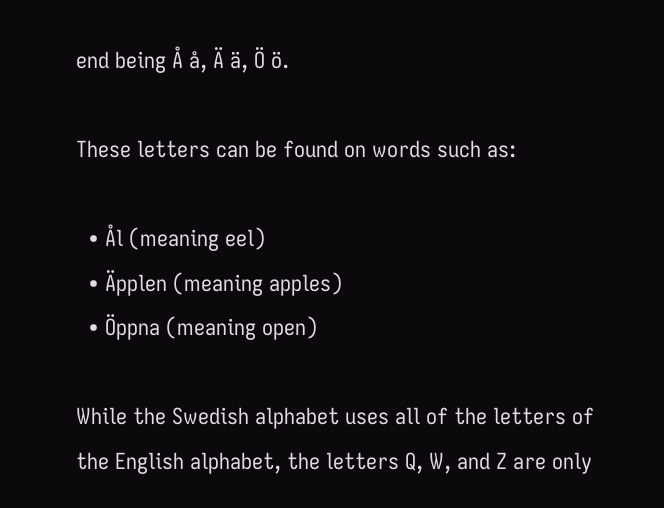end being Å å, Ä ä, Ö ö.

These letters can be found on words such as:

  • Ål (meaning eel)
  • Äpplen (meaning apples)
  • Öppna (meaning open)

While the Swedish alphabet uses all of the letters of the English alphabet, the letters Q, W, and Z are only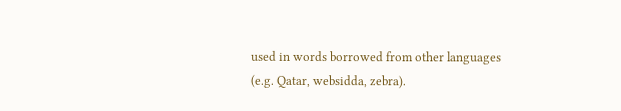used in words borrowed from other languages (e.g. Qatar, websidda, zebra).